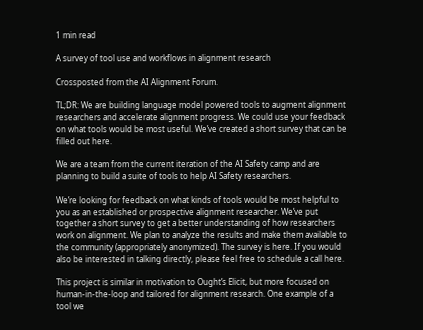1 min read

A survey of tool use and workflows in alignment research

Crossposted from the AI Alignment Forum.

TL;DR: We are building language model powered tools to augment alignment researchers and accelerate alignment progress. We could use your feedback on what tools would be most useful. We’ve created a short survey that can be filled out here.

We are a team from the current iteration of the AI Safety camp and are planning to build a suite of tools to help AI Safety researchers.

We’re looking for feedback on what kinds of tools would be most helpful to you as an established or prospective alignment researcher. We’ve put together a short survey to get a better understanding of how researchers work on alignment. We plan to analyze the results and make them available to the community (appropriately anonymized). The survey is here. If you would also be interested in talking directly, please feel free to schedule a call here.

This project is similar in motivation to Ought’s Elicit, but more focused on human-in-the-loop and tailored for alignment research. One example of a tool we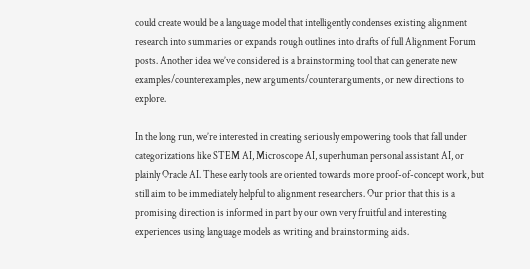could create would be a language model that intelligently condenses existing alignment research into summaries or expands rough outlines into drafts of full Alignment Forum posts. Another idea we’ve considered is a brainstorming tool that can generate new examples/counterexamples, new arguments/counterarguments, or new directions to explore.

In the long run, we’re interested in creating seriously empowering tools that fall under categorizations like STEM AI, Microscope AI, superhuman personal assistant AI, or plainly Oracle AI. These early tools are oriented towards more proof-of-concept work, but still aim to be immediately helpful to alignment researchers. Our prior that this is a promising direction is informed in part by our own very fruitful and interesting experiences using language models as writing and brainstorming aids.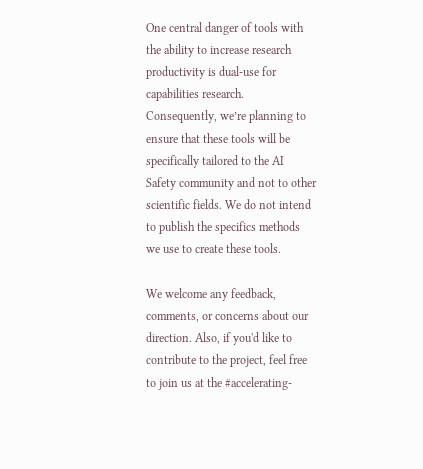One central danger of tools with the ability to increase research productivity is dual-use for capabilities research. Consequently, we’re planning to ensure that these tools will be specifically tailored to the AI Safety community and not to other scientific fields. We do not intend to publish the specifics methods we use to create these tools.

We welcome any feedback, comments, or concerns about our direction. Also, if you'd like to contribute to the project, feel free to join us at the #accelerating-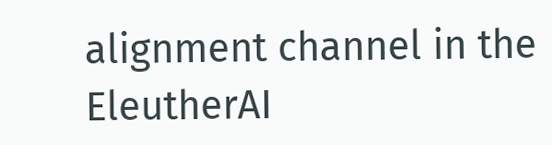alignment channel in the EleutherAI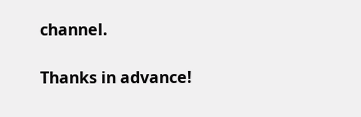channel.

Thanks in advance!